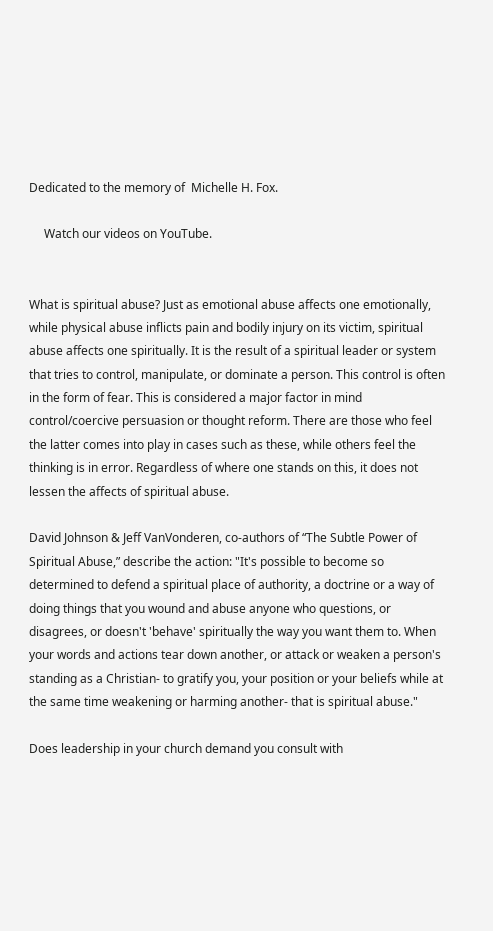Dedicated to the memory of  Michelle H. Fox.

     Watch our videos on YouTube.


What is spiritual abuse? Just as emotional abuse affects one emotionally, while physical abuse inflicts pain and bodily injury on its victim, spiritual abuse affects one spiritually. It is the result of a spiritual leader or system that tries to control, manipulate, or dominate a person. This control is often in the form of fear. This is considered a major factor in mind control/coercive persuasion or thought reform. There are those who feel the latter comes into play in cases such as these, while others feel the thinking is in error. Regardless of where one stands on this, it does not lessen the affects of spiritual abuse.

David Johnson & Jeff VanVonderen, co-authors of “The Subtle Power of Spiritual Abuse,” describe the action: "It's possible to become so determined to defend a spiritual place of authority, a doctrine or a way of doing things that you wound and abuse anyone who questions, or disagrees, or doesn't 'behave' spiritually the way you want them to. When your words and actions tear down another, or attack or weaken a person's standing as a Christian- to gratify you, your position or your beliefs while at the same time weakening or harming another- that is spiritual abuse."

Does leadership in your church demand you consult with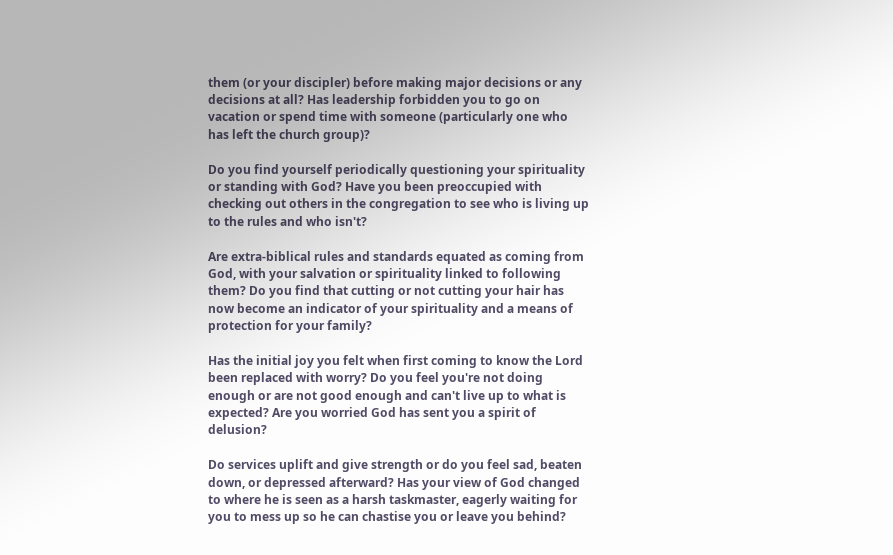them (or your discipler) before making major decisions or any decisions at all? Has leadership forbidden you to go on vacation or spend time with someone (particularly one who has left the church group)?

Do you find yourself periodically questioning your spirituality or standing with God? Have you been preoccupied with checking out others in the congregation to see who is living up to the rules and who isn't?

Are extra-biblical rules and standards equated as coming from God, with your salvation or spirituality linked to following them? Do you find that cutting or not cutting your hair has now become an indicator of your spirituality and a means of protection for your family?

Has the initial joy you felt when first coming to know the Lord been replaced with worry? Do you feel you're not doing enough or are not good enough and can't live up to what is expected? Are you worried God has sent you a spirit of delusion?

Do services uplift and give strength or do you feel sad, beaten down, or depressed afterward? Has your view of God changed to where he is seen as a harsh taskmaster, eagerly waiting for you to mess up so he can chastise you or leave you behind?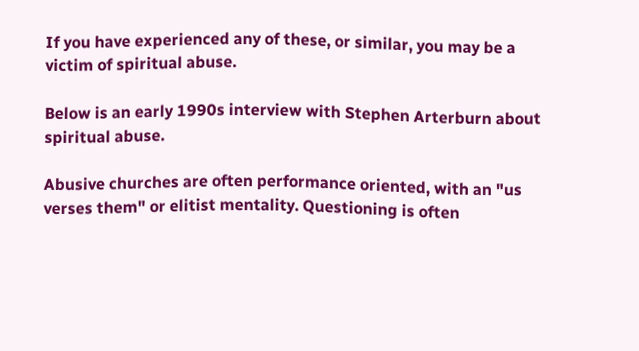If you have experienced any of these, or similar, you may be a victim of spiritual abuse.

Below is an early 1990s interview with Stephen Arterburn about spiritual abuse.

Abusive churches are often performance oriented, with an "us verses them" or elitist mentality. Questioning is often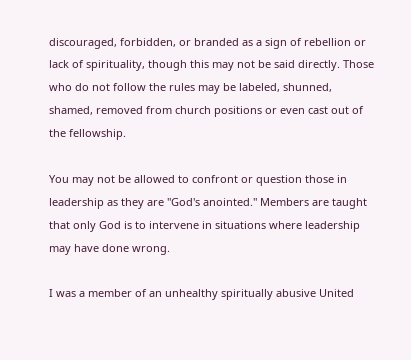discouraged, forbidden, or branded as a sign of rebellion or lack of spirituality, though this may not be said directly. Those who do not follow the rules may be labeled, shunned, shamed, removed from church positions or even cast out of the fellowship.

You may not be allowed to confront or question those in leadership as they are "God's anointed." Members are taught that only God is to intervene in situations where leadership may have done wrong.

I was a member of an unhealthy spiritually abusive United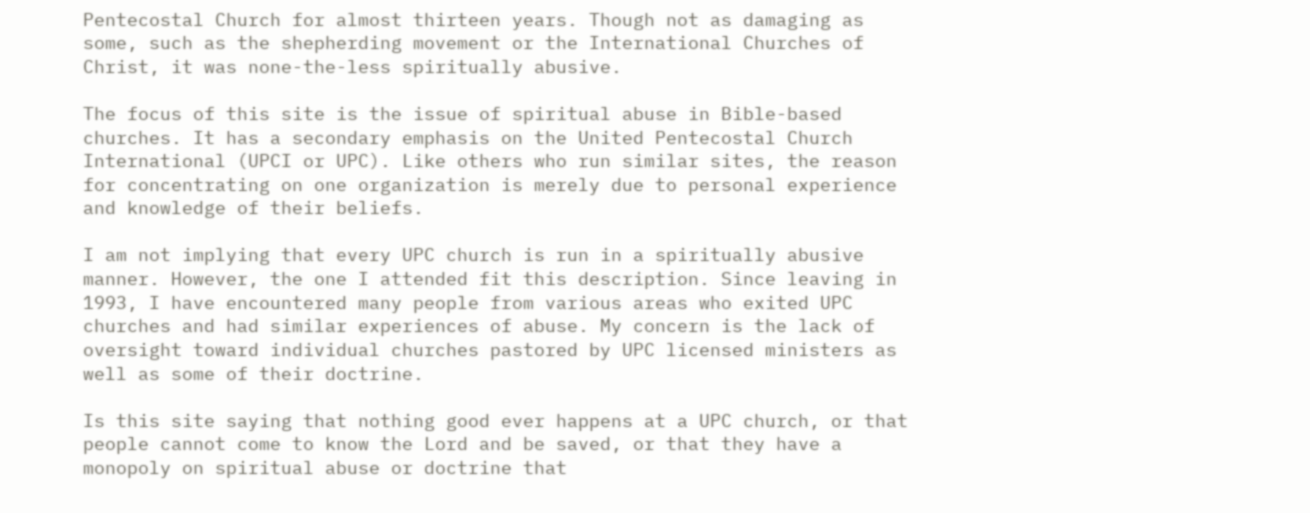Pentecostal Church for almost thirteen years. Though not as damaging as some, such as the shepherding movement or the International Churches of Christ, it was none-the-less spiritually abusive.

The focus of this site is the issue of spiritual abuse in Bible-based churches. It has a secondary emphasis on the United Pentecostal Church International (UPCI or UPC). Like others who run similar sites, the reason for concentrating on one organization is merely due to personal experience and knowledge of their beliefs.

I am not implying that every UPC church is run in a spiritually abusive manner. However, the one I attended fit this description. Since leaving in 1993, I have encountered many people from various areas who exited UPC churches and had similar experiences of abuse. My concern is the lack of oversight toward individual churches pastored by UPC licensed ministers as well as some of their doctrine.

Is this site saying that nothing good ever happens at a UPC church, or that people cannot come to know the Lord and be saved, or that they have a monopoly on spiritual abuse or doctrine that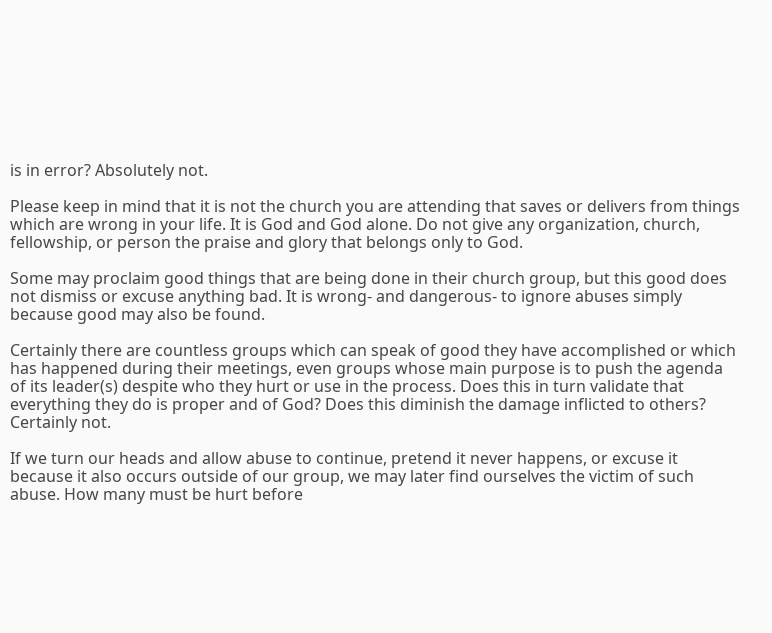is in error? Absolutely not.

Please keep in mind that it is not the church you are attending that saves or delivers from things which are wrong in your life. It is God and God alone. Do not give any organization, church, fellowship, or person the praise and glory that belongs only to God.

Some may proclaim good things that are being done in their church group, but this good does not dismiss or excuse anything bad. It is wrong- and dangerous- to ignore abuses simply because good may also be found.

Certainly there are countless groups which can speak of good they have accomplished or which has happened during their meetings, even groups whose main purpose is to push the agenda of its leader(s) despite who they hurt or use in the process. Does this in turn validate that everything they do is proper and of God? Does this diminish the damage inflicted to others? Certainly not.

If we turn our heads and allow abuse to continue, pretend it never happens, or excuse it because it also occurs outside of our group, we may later find ourselves the victim of such abuse. How many must be hurt before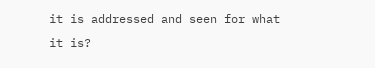it is addressed and seen for what it is?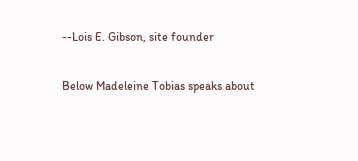--Lois E. Gibson, site founder

Below Madeleine Tobias speaks about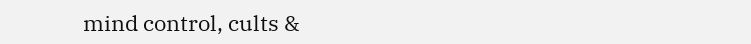mind control, cults &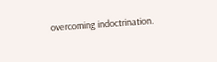overcoming indoctrination.